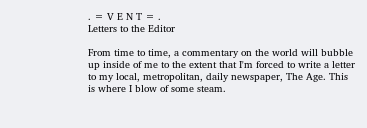. = V E N T = .
Letters to the Editor

From time to time, a commentary on the world will bubble up inside of me to the extent that I'm forced to write a letter to my local, metropolitan, daily newspaper, The Age. This is where I blow of some steam.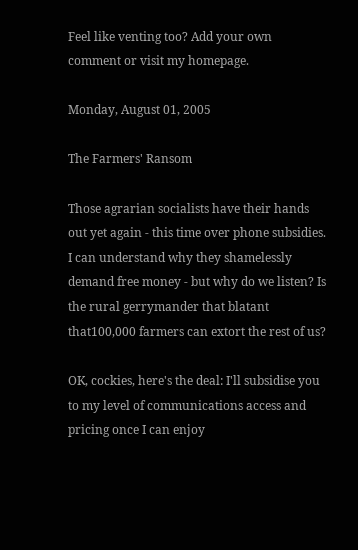Feel like venting too? Add your own comment or visit my homepage.

Monday, August 01, 2005

The Farmers' Ransom

Those agrarian socialists have their hands out yet again - this time over phone subsidies. I can understand why they shamelessly demand free money - but why do we listen? Is the rural gerrymander that blatant that100,000 farmers can extort the rest of us?

OK, cockies, here's the deal: I'll subsidise you to my level of communications access and pricing once I can enjoy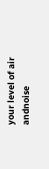your level of air andnoise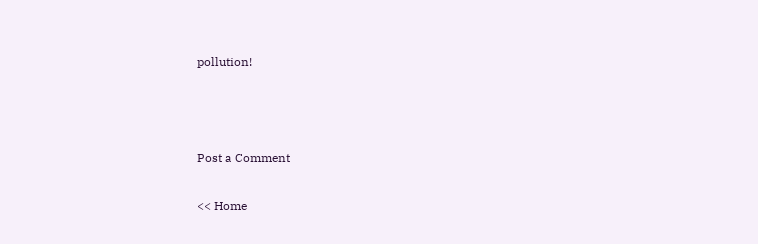pollution!



Post a Comment

<< Home